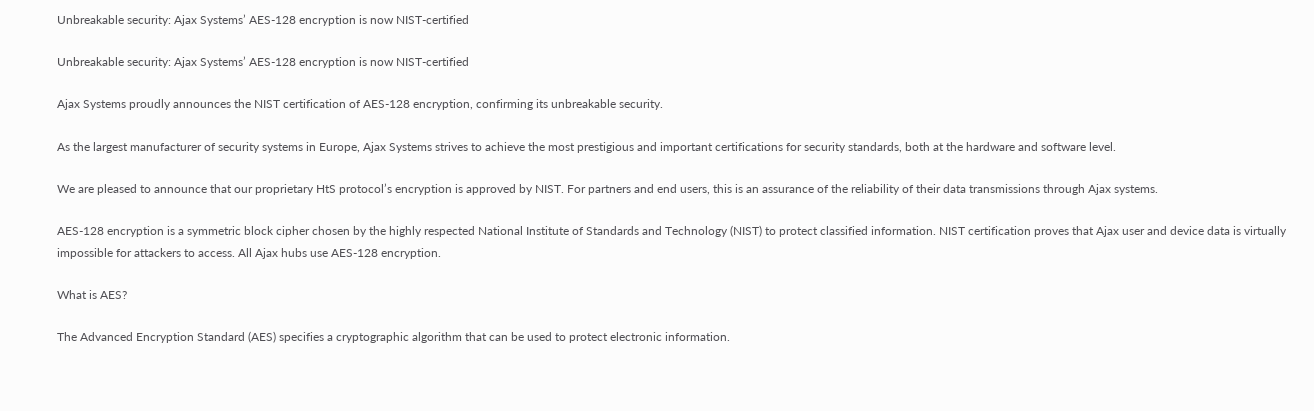Unbreakable security: Ajax Systems’ AES-128 encryption is now NIST-certified

Unbreakable security: Ajax Systems’ AES-128 encryption is now NIST-certified

Ajax Systems proudly announces the NIST certification of AES-128 encryption, confirming its unbreakable security.

As the largest manufacturer of security systems in Europe, Ajax Systems strives to achieve the most prestigious and important certifications for security standards, both at the hardware and software level.

We are pleased to announce that our proprietary HtS protocol’s encryption is approved by NIST. For partners and end users, this is an assurance of the reliability of their data transmissions through Ajax systems.

AES-128 encryption is a symmetric block cipher chosen by the highly respected National Institute of Standards and Technology (NIST) to protect classified information. NIST certification proves that Ajax user and device data is virtually impossible for attackers to access. All Ajax hubs use AES-128 encryption.

What is AES?

The Advanced Encryption Standard (AES) specifies a cryptographic algorithm that can be used to protect electronic information.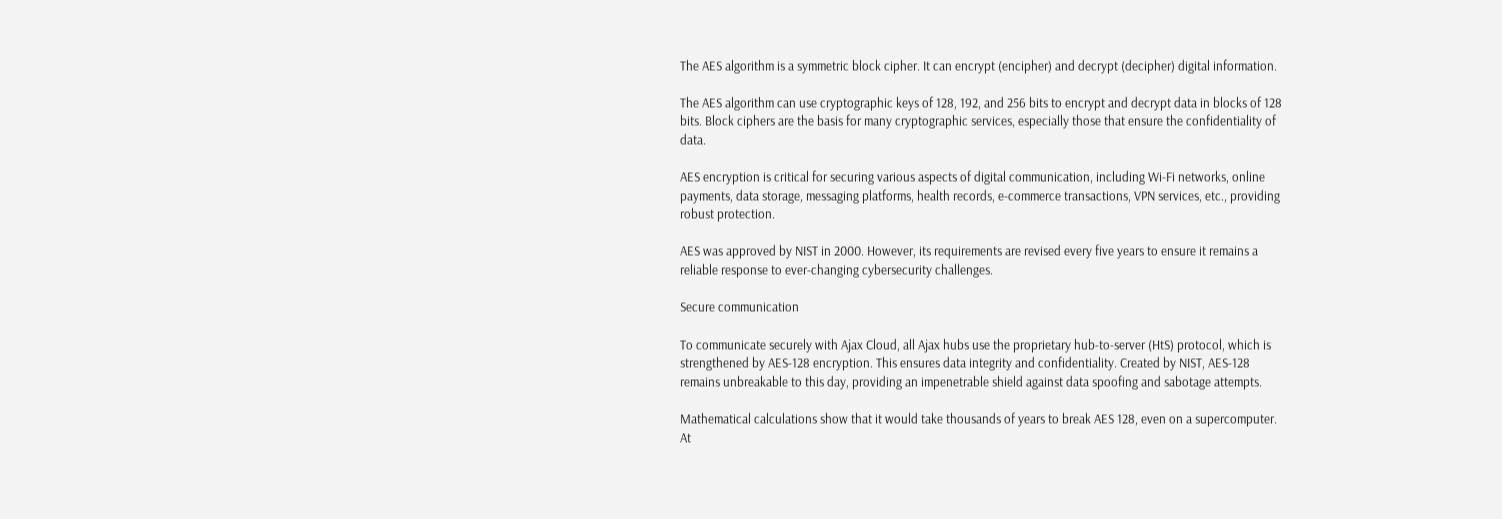The AES algorithm is a symmetric block cipher. It can encrypt (encipher) and decrypt (decipher) digital information.

The AES algorithm can use cryptographic keys of 128, 192, and 256 bits to encrypt and decrypt data in blocks of 128 bits. Block ciphers are the basis for many cryptographic services, especially those that ensure the confidentiality of data.

AES encryption is critical for securing various aspects of digital communication, including Wi-Fi networks, online payments, data storage, messaging platforms, health records, e-commerce transactions, VPN services, etc., providing robust protection.

AES was approved by NIST in 2000. However, its requirements are revised every five years to ensure it remains a reliable response to ever-changing cybersecurity challenges.

Secure communication

To communicate securely with Ajax Cloud, all Ajax hubs use the proprietary hub-to-server (HtS) protocol, which is strengthened by AES-128 encryption. This ensures data integrity and confidentiality. Created by NIST, AES-128 remains unbreakable to this day, providing an impenetrable shield against data spoofing and sabotage attempts.

Mathematical calculations show that it would take thousands of years to break AES 128, even on a supercomputer. At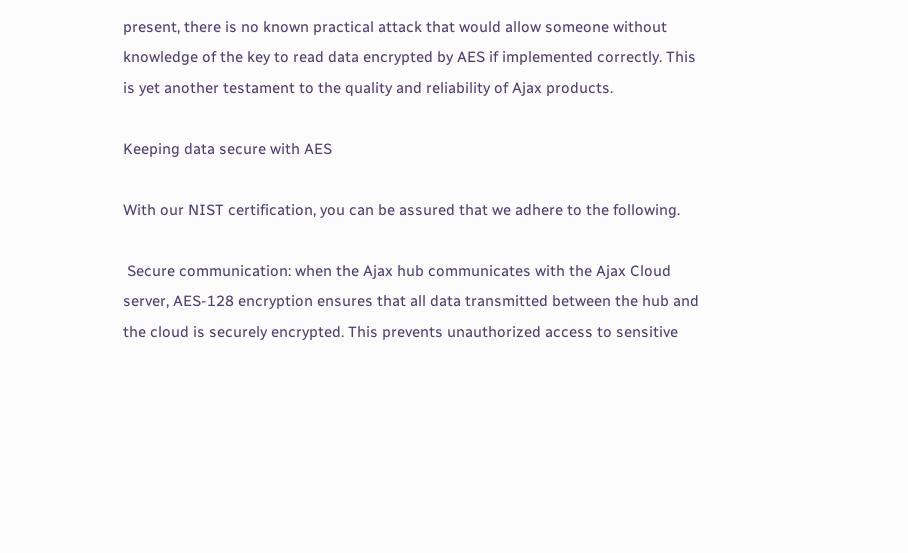present, there is no known practical attack that would allow someone without knowledge of the key to read data encrypted by AES if implemented correctly. This is yet another testament to the quality and reliability of Ajax products.

Keeping data secure with AES

With our NIST certification, you can be assured that we adhere to the following.

 Secure communication: when the Ajax hub communicates with the Ajax Cloud server, AES-128 encryption ensures that all data transmitted between the hub and the cloud is securely encrypted. This prevents unauthorized access to sensitive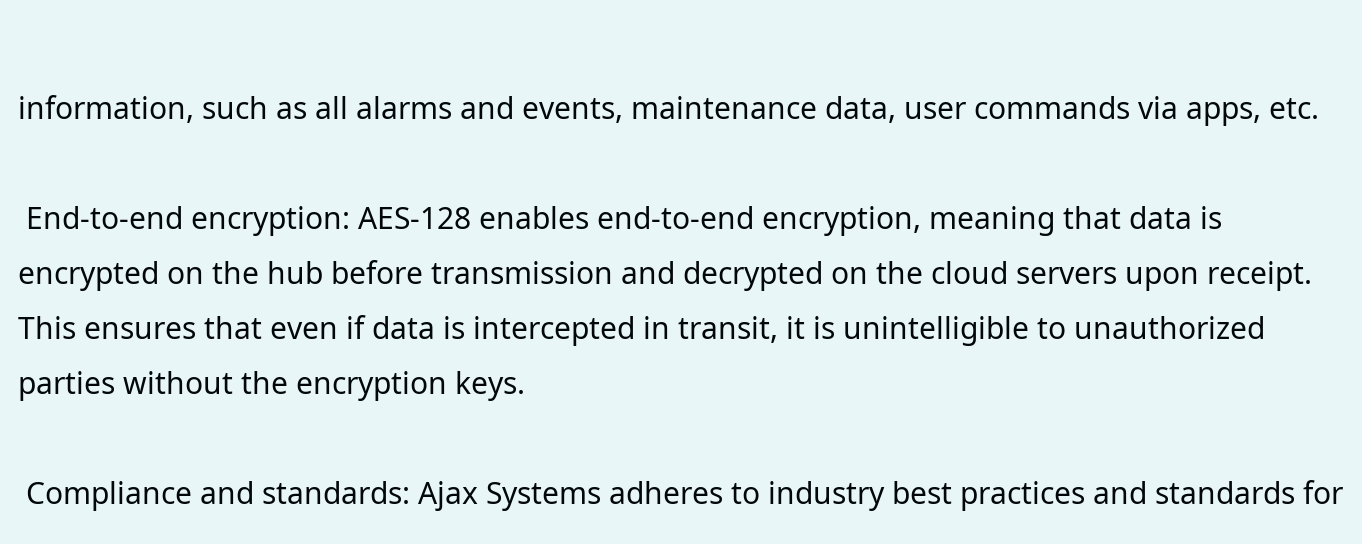information, such as all alarms and events, maintenance data, user commands via apps, etc.

 End-to-end encryption: AES-128 enables end-to-end encryption, meaning that data is encrypted on the hub before transmission and decrypted on the cloud servers upon receipt. This ensures that even if data is intercepted in transit, it is unintelligible to unauthorized parties without the encryption keys.

 Compliance and standards: Ajax Systems adheres to industry best practices and standards for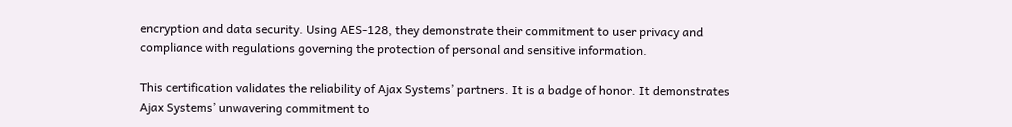encryption and data security. Using AES-128, they demonstrate their commitment to user privacy and compliance with regulations governing the protection of personal and sensitive information.

This certification validates the reliability of Ajax Systems’ partners. It is a badge of honor. It demonstrates Ajax Systems’ unwavering commitment to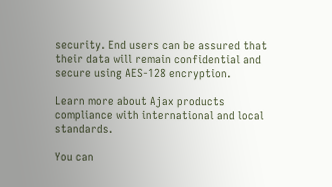security. End users can be assured that their data will remain confidential and secure using AES-128 encryption.

Learn more about Ajax products compliance with international and local standards.

You can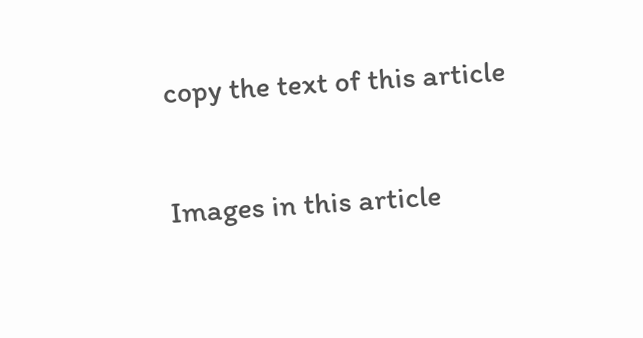copy the text of this article

Images in this article